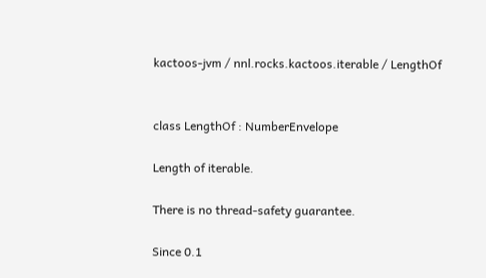kactoos-jvm / nnl.rocks.kactoos.iterable / LengthOf


class LengthOf : NumberEnvelope

Length of iterable.

There is no thread-safety guarantee.

Since 0.1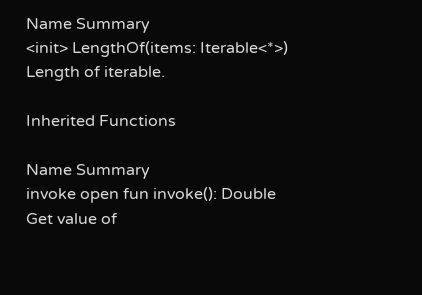Name Summary
<init> LengthOf(items: Iterable<*>)
Length of iterable.

Inherited Functions

Name Summary
invoke open fun invoke(): Double
Get value of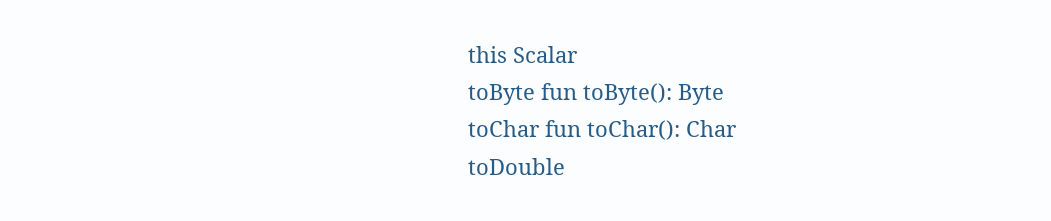this Scalar
toByte fun toByte(): Byte
toChar fun toChar(): Char
toDouble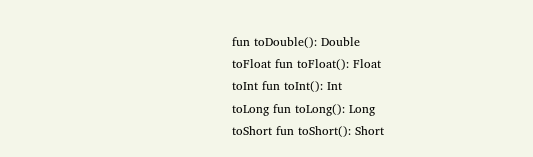fun toDouble(): Double
toFloat fun toFloat(): Float
toInt fun toInt(): Int
toLong fun toLong(): Long
toShort fun toShort(): Short